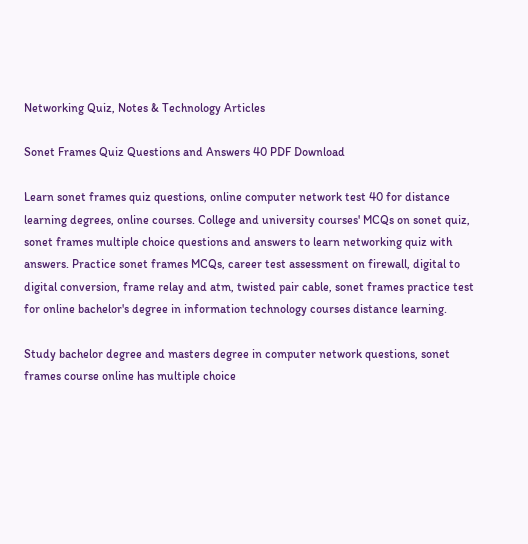Networking Quiz, Notes & Technology Articles

Sonet Frames Quiz Questions and Answers 40 PDF Download

Learn sonet frames quiz questions, online computer network test 40 for distance learning degrees, online courses. College and university courses' MCQs on sonet quiz, sonet frames multiple choice questions and answers to learn networking quiz with answers. Practice sonet frames MCQs, career test assessment on firewall, digital to digital conversion, frame relay and atm, twisted pair cable, sonet frames practice test for online bachelor's degree in information technology courses distance learning.

Study bachelor degree and masters degree in computer network questions, sonet frames course online has multiple choice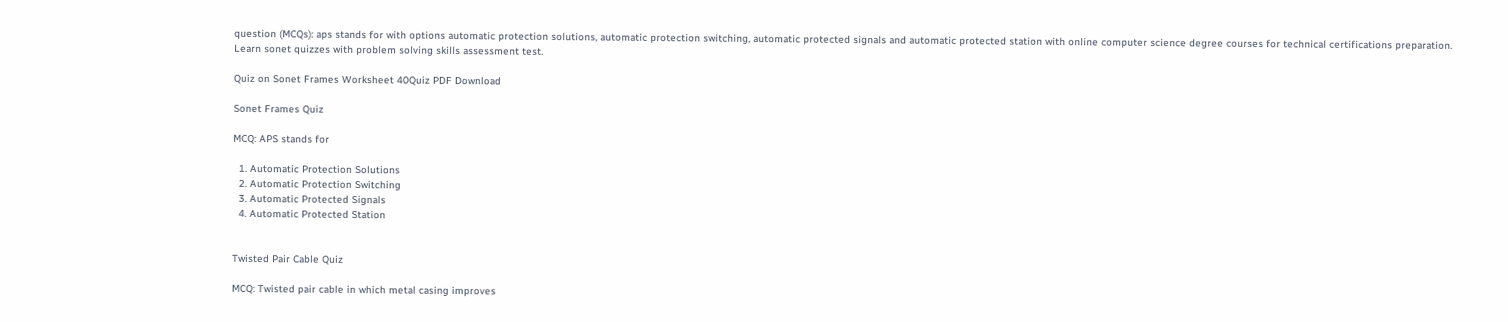question (MCQs): aps stands for with options automatic protection solutions, automatic protection switching, automatic protected signals and automatic protected station with online computer science degree courses for technical certifications preparation. Learn sonet quizzes with problem solving skills assessment test.

Quiz on Sonet Frames Worksheet 40Quiz PDF Download

Sonet Frames Quiz

MCQ: APS stands for

  1. Automatic Protection Solutions
  2. Automatic Protection Switching
  3. Automatic Protected Signals
  4. Automatic Protected Station


Twisted Pair Cable Quiz

MCQ: Twisted pair cable in which metal casing improves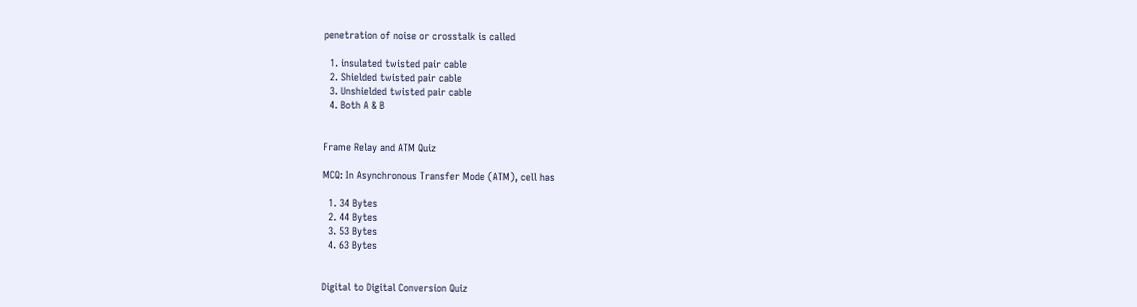penetration of noise or crosstalk is called

  1. insulated twisted pair cable
  2. Shielded twisted pair cable
  3. Unshielded twisted pair cable
  4. Both A & B


Frame Relay and ATM Quiz

MCQ: In Asynchronous Transfer Mode (ATM), cell has

  1. 34 Bytes
  2. 44 Bytes
  3. 53 Bytes
  4. 63 Bytes


Digital to Digital Conversion Quiz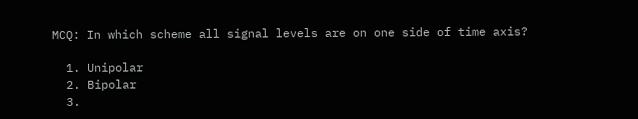MCQ: In which scheme all signal levels are on one side of time axis?

  1. Unipolar
  2. Bipolar
  3.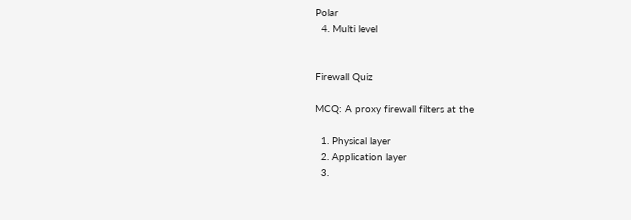Polar
  4. Multi level


Firewall Quiz

MCQ: A proxy firewall filters at the

  1. Physical layer
  2. Application layer
  3.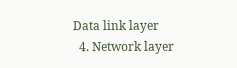Data link layer
  4. Network layer